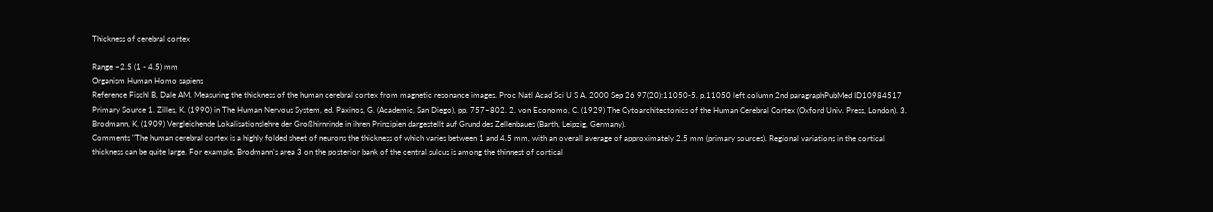Thickness of cerebral cortex

Range ~2.5 (1 - 4.5) mm
Organism Human Homo sapiens
Reference Fischl B, Dale AM. Measuring the thickness of the human cerebral cortex from magnetic resonance images. Proc Natl Acad Sci U S A. 2000 Sep 26 97(20):11050-5. p.11050 left column 2nd paragraphPubMed ID10984517
Primary Source 1. Zilles, K. (1990) in The Human Nervous System, ed. Paxinos, G. (Academic, San Diego), pp. 757–802. 2. von Economo, C. (1929) The Cytoarchitectonics of the Human Cerebral Cortex (Oxford Univ. Press, London). 3. Brodmann, K. (1909) Vergleichende Lokalisationslehre der Großhirnrinde in ihren Prinzipien dargestellt auf Grund des Zellenbaues (Barth, Leipzig, Germany).
Comments "The human cerebral cortex is a highly folded sheet of neurons the thickness of which varies between 1 and 4.5 mm, with an overall average of approximately 2.5 mm (primary sources). Regional variations in the cortical thickness can be quite large. For example, Brodmann’s area 3 on the posterior bank of the central sulcus is among the thinnest of cortical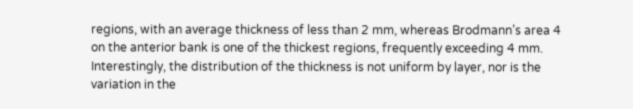regions, with an average thickness of less than 2 mm, whereas Brodmann’s area 4 on the anterior bank is one of the thickest regions, frequently exceeding 4 mm. Interestingly, the distribution of the thickness is not uniform by layer, nor is the variation in the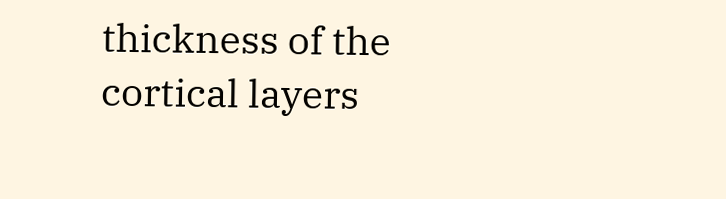thickness of the cortical layers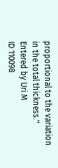proportional to the variation in the total thickness."
Entered by Uri M
ID 110098